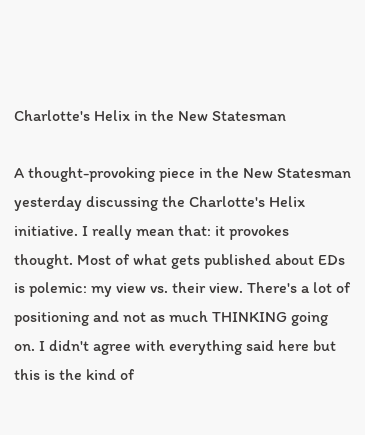Charlotte's Helix in the New Statesman

A thought-provoking piece in the New Statesman yesterday discussing the Charlotte's Helix initiative. I really mean that: it provokes thought. Most of what gets published about EDs is polemic: my view vs. their view. There's a lot of positioning and not as much THINKING going on. I didn't agree with everything said here but this is the kind of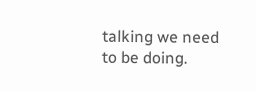talking we need to be doing.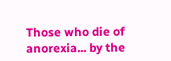Those who die of anorexia... by the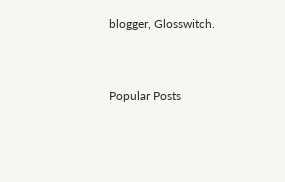blogger, Glosswitch.


Popular Posts